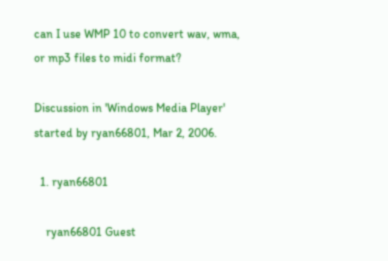can I use WMP 10 to convert wav, wma, or mp3 files to midi format?

Discussion in 'Windows Media Player' started by ryan66801, Mar 2, 2006.

  1. ryan66801

    ryan66801 Guest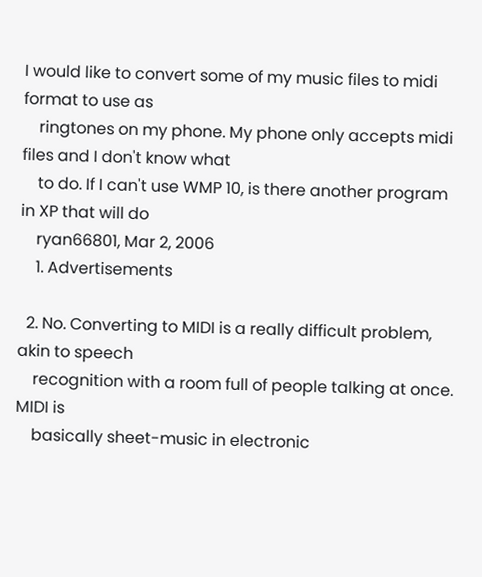I would like to convert some of my music files to midi format to use as
    ringtones on my phone. My phone only accepts midi files and I don't know what
    to do. If I can't use WMP 10, is there another program in XP that will do
    ryan66801, Mar 2, 2006
    1. Advertisements

  2. No. Converting to MIDI is a really difficult problem, akin to speech
    recognition with a room full of people talking at once. MIDI is
    basically sheet-music in electronic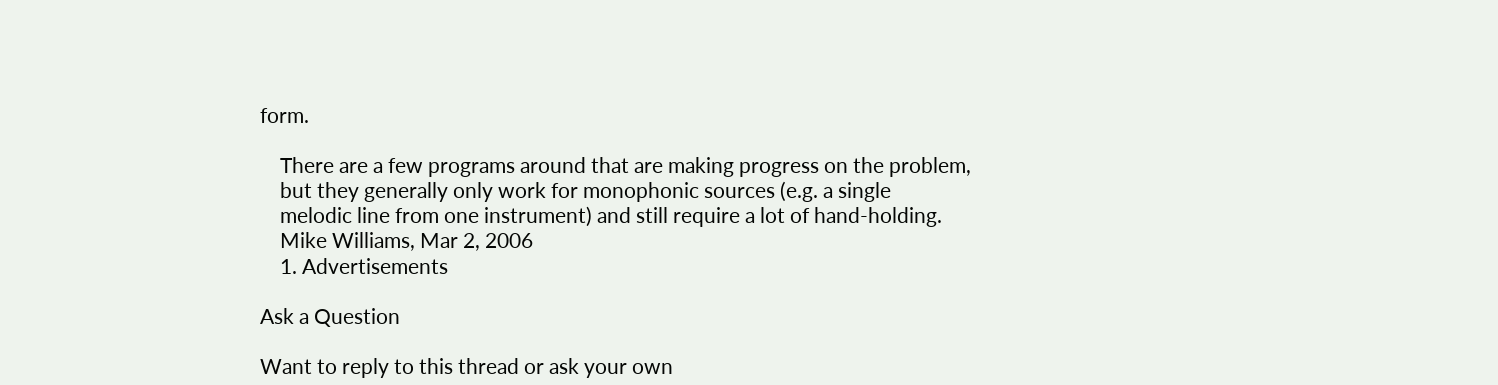form.

    There are a few programs around that are making progress on the problem,
    but they generally only work for monophonic sources (e.g. a single
    melodic line from one instrument) and still require a lot of hand-holding.
    Mike Williams, Mar 2, 2006
    1. Advertisements

Ask a Question

Want to reply to this thread or ask your own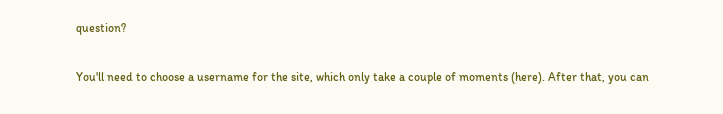question?

You'll need to choose a username for the site, which only take a couple of moments (here). After that, you can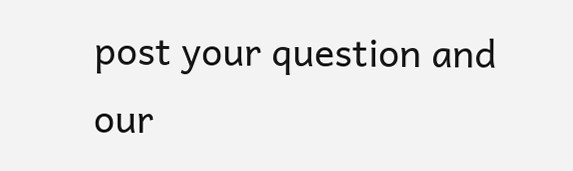post your question and our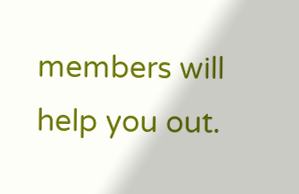members will help you out.